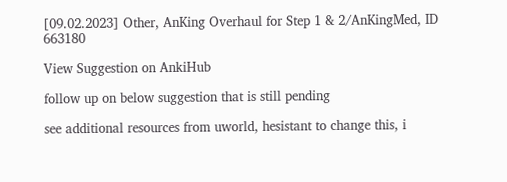[09.02.2023] Other, AnKing Overhaul for Step 1 & 2/AnKingMed, ID 663180

View Suggestion on AnkiHub

follow up on below suggestion that is still pending

see additional resources from uworld, hesistant to change this, i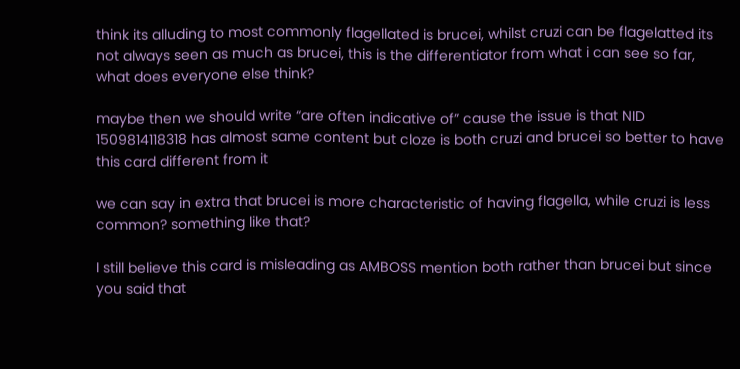think its alluding to most commonly flagellated is brucei, whilst cruzi can be flagelatted its not always seen as much as brucei, this is the differentiator from what i can see so far, what does everyone else think?

maybe then we should write “are often indicative of” cause the issue is that NID 1509814118318 has almost same content but cloze is both cruzi and brucei so better to have this card different from it

we can say in extra that brucei is more characteristic of having flagella, while cruzi is less common? something like that?

I still believe this card is misleading as AMBOSS mention both rather than brucei but since you said that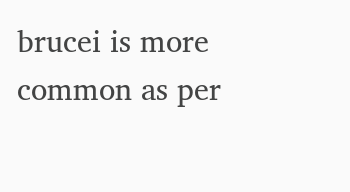brucei is more common as per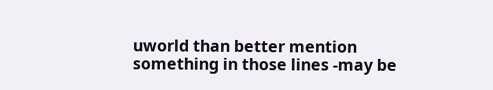uworld than better mention something in those lines -may be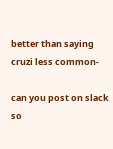better than saying cruzi less common-

can you post on slack so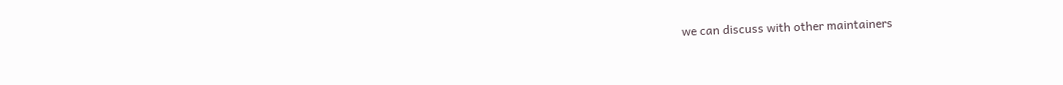we can discuss with other maintainers